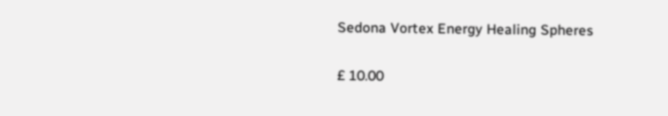Sedona Vortex Energy Healing Spheres

£ 10.00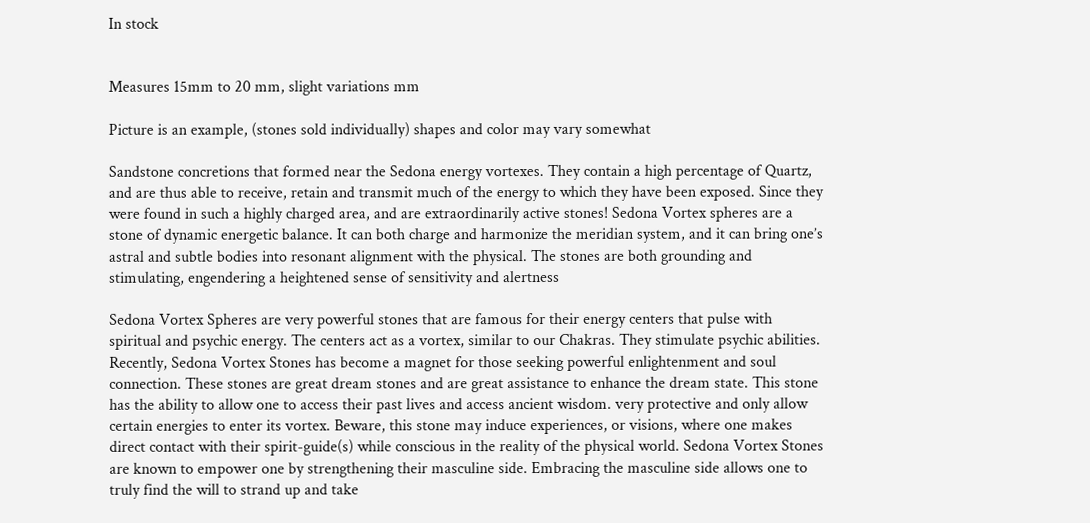In stock


Measures 15mm to 20 mm, slight variations mm

Picture is an example, (stones sold individually) shapes and color may vary somewhat

Sandstone concretions that formed near the Sedona energy vortexes. They contain a high percentage of Quartz, and are thus able to receive, retain and transmit much of the energy to which they have been exposed. Since they were found in such a highly charged area, and are extraordinarily active stones! Sedona Vortex spheres are a stone of dynamic energetic balance. It can both charge and harmonize the meridian system, and it can bring one’s astral and subtle bodies into resonant alignment with the physical. The stones are both grounding and stimulating, engendering a heightened sense of sensitivity and alertness

Sedona Vortex Spheres are very powerful stones that are famous for their energy centers that pulse with spiritual and psychic energy. The centers act as a vortex, similar to our Chakras. They stimulate psychic abilities. Recently, Sedona Vortex Stones has become a magnet for those seeking powerful enlightenment and soul connection. These stones are great dream stones and are great assistance to enhance the dream state. This stone has the ability to allow one to access their past lives and access ancient wisdom. very protective and only allow certain energies to enter its vortex. Beware, this stone may induce experiences, or visions, where one makes direct contact with their spirit-guide(s) while conscious in the reality of the physical world. Sedona Vortex Stones are known to empower one by strengthening their masculine side. Embracing the masculine side allows one to truly find the will to strand up and take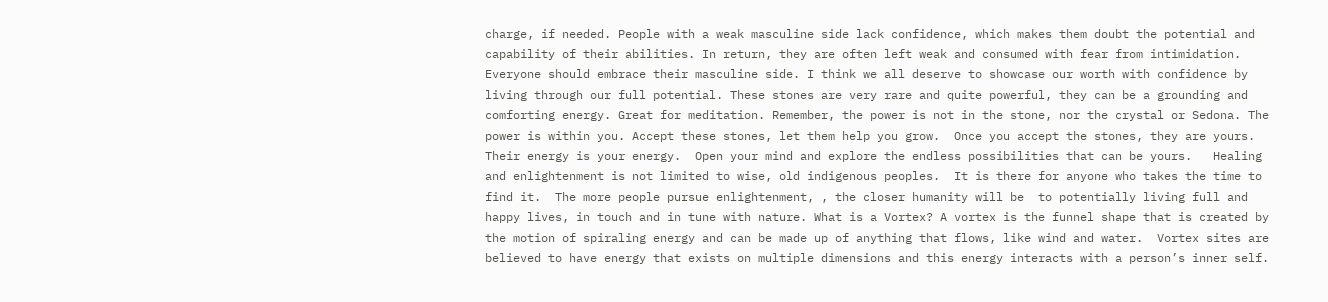charge, if needed. People with a weak masculine side lack confidence, which makes them doubt the potential and capability of their abilities. In return, they are often left weak and consumed with fear from intimidation. Everyone should embrace their masculine side. I think we all deserve to showcase our worth with confidence by living through our full potential. These stones are very rare and quite powerful, they can be a grounding and comforting energy. Great for meditation. Remember, the power is not in the stone, nor the crystal or Sedona. The power is within you. Accept these stones, let them help you grow.  Once you accept the stones, they are yours. Their energy is your energy.  Open your mind and explore the endless possibilities that can be yours.   Healing and enlightenment is not limited to wise, old indigenous peoples.  It is there for anyone who takes the time to find it.  The more people pursue enlightenment, , the closer humanity will be  to potentially living full and happy lives, in touch and in tune with nature. What is a Vortex? A vortex is the funnel shape that is created by the motion of spiraling energy and can be made up of anything that flows, like wind and water.  Vortex sites are believed to have energy that exists on multiple dimensions and this energy interacts with a person’s inner self.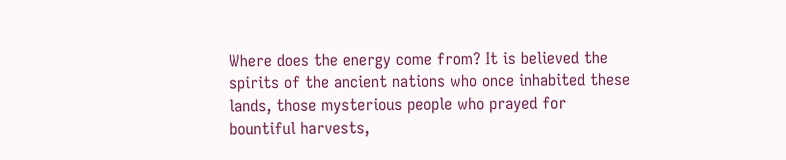Where does the energy come from? It is believed the spirits of the ancient nations who once inhabited these lands, those mysterious people who prayed for bountiful harvests,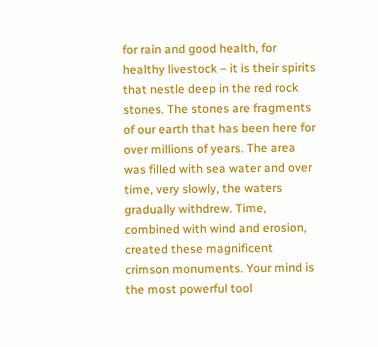for rain and good health, for healthy livestock – it is their spirits that nestle deep in the red rock stones. The stones are fragments of our earth that has been here for over millions of years. The area was filled with sea water and over time, very slowly, the waters gradually withdrew. Time, combined with wind and erosion, created these magnificent crimson monuments. Your mind is the most powerful tool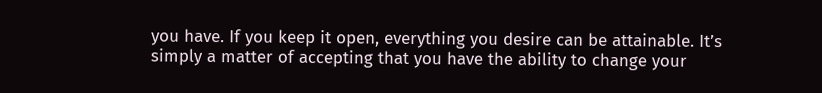you have. If you keep it open, everything you desire can be attainable. It’s simply a matter of accepting that you have the ability to change your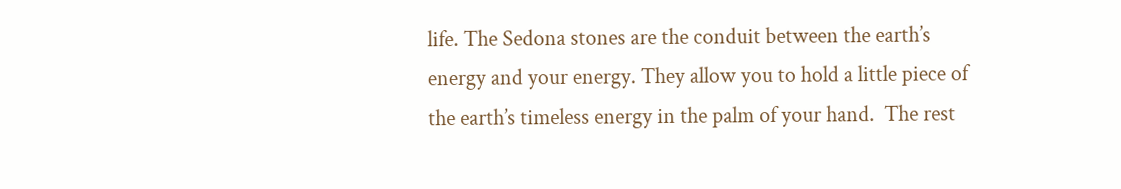life. The Sedona stones are the conduit between the earth’s energy and your energy. They allow you to hold a little piece of the earth’s timeless energy in the palm of your hand.  The rest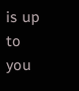is up to you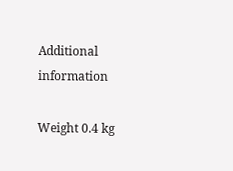Additional information

Weight 0.4 kg